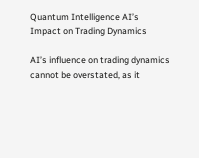Quantum Intelligence AI’s Impact on Trading Dynamics

AI’s influence on trading dynamics cannot be overstated, as it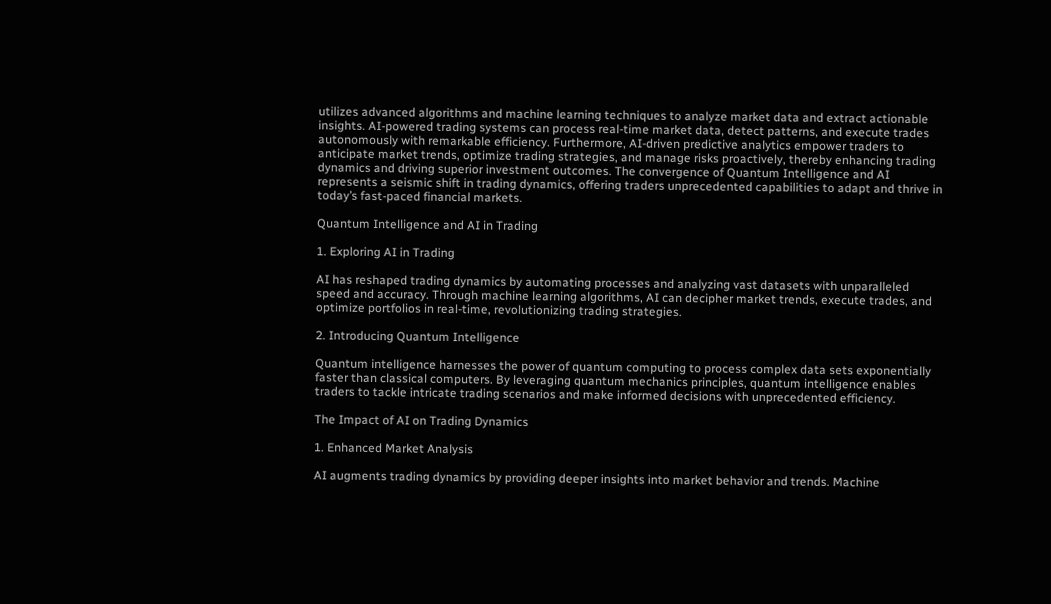utilizes advanced algorithms and machine learning techniques to analyze market data and extract actionable insights. AI-powered trading systems can process real-time market data, detect patterns, and execute trades autonomously with remarkable efficiency. Furthermore, AI-driven predictive analytics empower traders to anticipate market trends, optimize trading strategies, and manage risks proactively, thereby enhancing trading dynamics and driving superior investment outcomes. The convergence of Quantum Intelligence and AI represents a seismic shift in trading dynamics, offering traders unprecedented capabilities to adapt and thrive in today’s fast-paced financial markets.

Quantum Intelligence and AI in Trading

1. Exploring AI in Trading

AI has reshaped trading dynamics by automating processes and analyzing vast datasets with unparalleled speed and accuracy. Through machine learning algorithms, AI can decipher market trends, execute trades, and optimize portfolios in real-time, revolutionizing trading strategies.

2. Introducing Quantum Intelligence

Quantum intelligence harnesses the power of quantum computing to process complex data sets exponentially faster than classical computers. By leveraging quantum mechanics principles, quantum intelligence enables traders to tackle intricate trading scenarios and make informed decisions with unprecedented efficiency.

The Impact of AI on Trading Dynamics

1. Enhanced Market Analysis

AI augments trading dynamics by providing deeper insights into market behavior and trends. Machine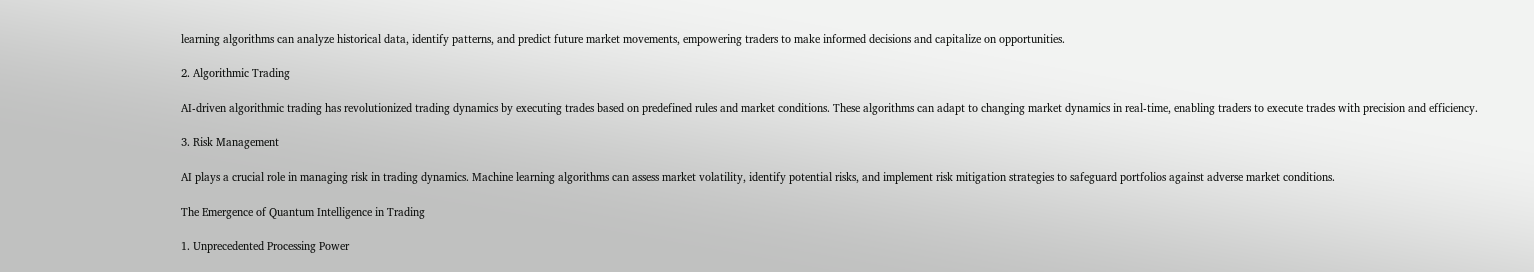learning algorithms can analyze historical data, identify patterns, and predict future market movements, empowering traders to make informed decisions and capitalize on opportunities.

2. Algorithmic Trading

AI-driven algorithmic trading has revolutionized trading dynamics by executing trades based on predefined rules and market conditions. These algorithms can adapt to changing market dynamics in real-time, enabling traders to execute trades with precision and efficiency.

3. Risk Management

AI plays a crucial role in managing risk in trading dynamics. Machine learning algorithms can assess market volatility, identify potential risks, and implement risk mitigation strategies to safeguard portfolios against adverse market conditions.

The Emergence of Quantum Intelligence in Trading

1. Unprecedented Processing Power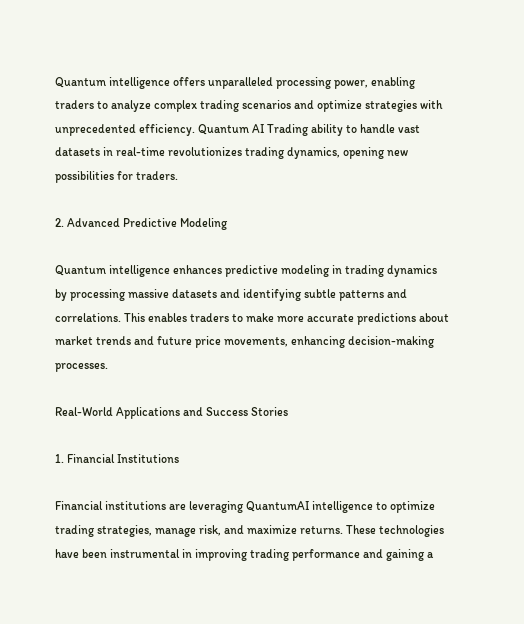Quantum intelligence offers unparalleled processing power, enabling traders to analyze complex trading scenarios and optimize strategies with unprecedented efficiency. Quantum AI Trading ability to handle vast datasets in real-time revolutionizes trading dynamics, opening new possibilities for traders.

2. Advanced Predictive Modeling

Quantum intelligence enhances predictive modeling in trading dynamics by processing massive datasets and identifying subtle patterns and correlations. This enables traders to make more accurate predictions about market trends and future price movements, enhancing decision-making processes.

Real-World Applications and Success Stories

1. Financial Institutions

Financial institutions are leveraging QuantumAI intelligence to optimize trading strategies, manage risk, and maximize returns. These technologies have been instrumental in improving trading performance and gaining a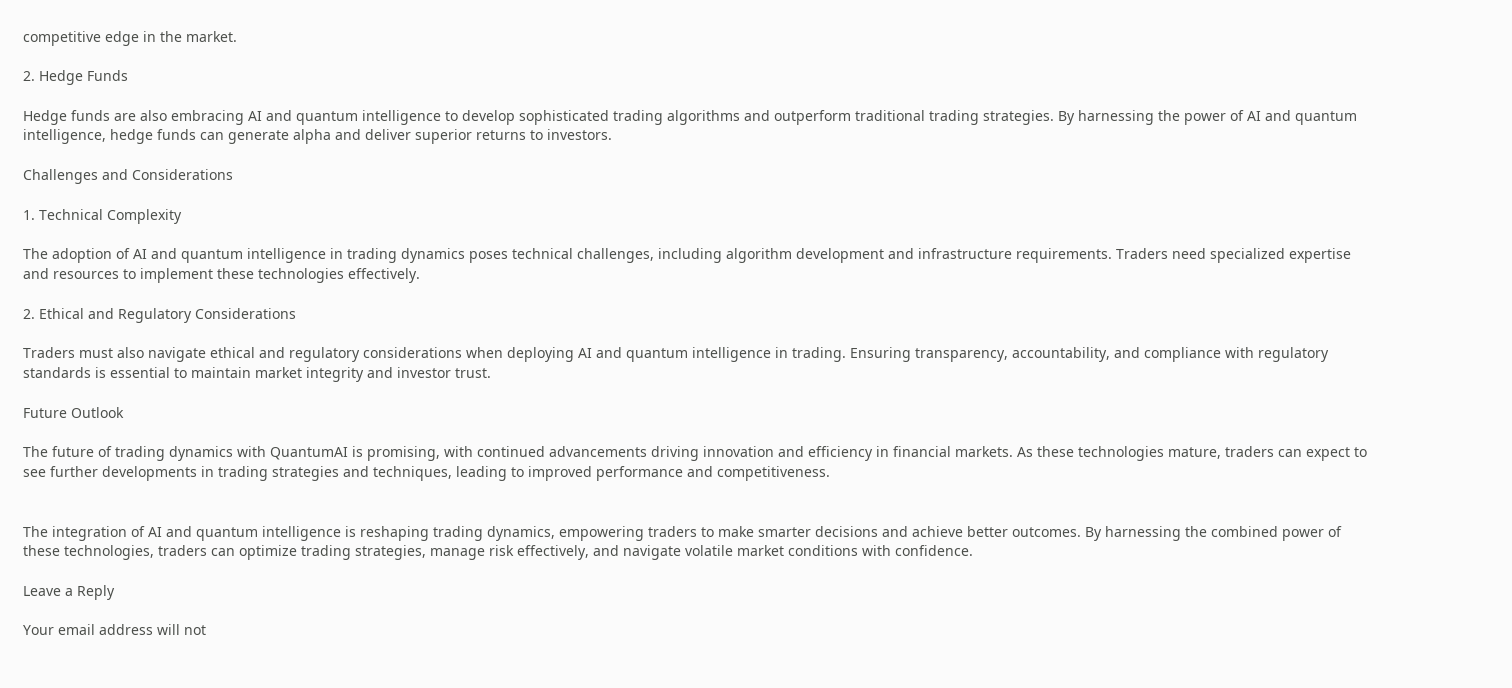competitive edge in the market.

2. Hedge Funds

Hedge funds are also embracing AI and quantum intelligence to develop sophisticated trading algorithms and outperform traditional trading strategies. By harnessing the power of AI and quantum intelligence, hedge funds can generate alpha and deliver superior returns to investors.

Challenges and Considerations

1. Technical Complexity

The adoption of AI and quantum intelligence in trading dynamics poses technical challenges, including algorithm development and infrastructure requirements. Traders need specialized expertise and resources to implement these technologies effectively.

2. Ethical and Regulatory Considerations

Traders must also navigate ethical and regulatory considerations when deploying AI and quantum intelligence in trading. Ensuring transparency, accountability, and compliance with regulatory standards is essential to maintain market integrity and investor trust.

Future Outlook

The future of trading dynamics with QuantumAI is promising, with continued advancements driving innovation and efficiency in financial markets. As these technologies mature, traders can expect to see further developments in trading strategies and techniques, leading to improved performance and competitiveness.


The integration of AI and quantum intelligence is reshaping trading dynamics, empowering traders to make smarter decisions and achieve better outcomes. By harnessing the combined power of these technologies, traders can optimize trading strategies, manage risk effectively, and navigate volatile market conditions with confidence.

Leave a Reply

Your email address will not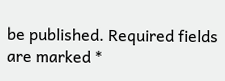be published. Required fields are marked *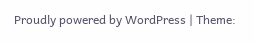Proudly powered by WordPress | Theme: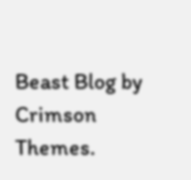Beast Blog by Crimson Themes.